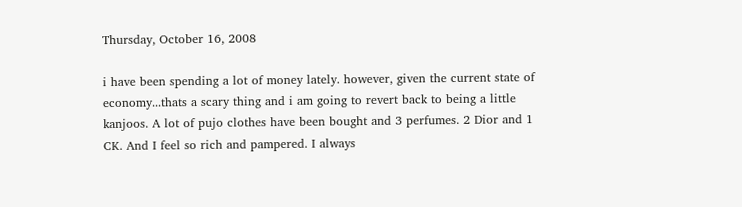Thursday, October 16, 2008

i have been spending a lot of money lately. however, given the current state of economy...thats a scary thing and i am going to revert back to being a little kanjoos. A lot of pujo clothes have been bought and 3 perfumes. 2 Dior and 1 CK. And I feel so rich and pampered. I always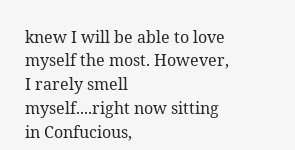knew I will be able to love myself the most. However, I rarely smell myself....right now sitting in Confucious,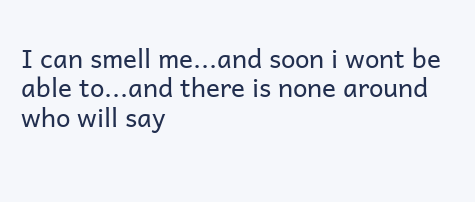I can smell me...and soon i wont be able to...and there is none around who will say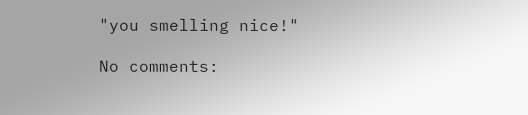"you smelling nice!"

No comments: